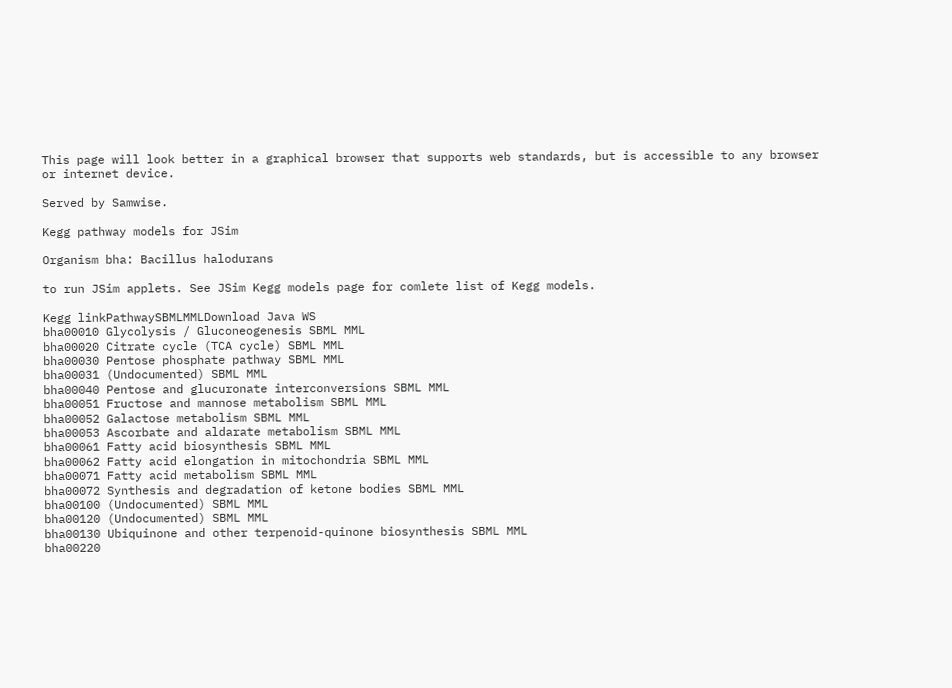This page will look better in a graphical browser that supports web standards, but is accessible to any browser or internet device.

Served by Samwise.

Kegg pathway models for JSim

Organism bha: Bacillus halodurans

to run JSim applets. See JSim Kegg models page for comlete list of Kegg models.

Kegg linkPathwaySBMLMMLDownload Java WS
bha00010 Glycolysis / Gluconeogenesis SBML MML
bha00020 Citrate cycle (TCA cycle) SBML MML
bha00030 Pentose phosphate pathway SBML MML
bha00031 (Undocumented) SBML MML
bha00040 Pentose and glucuronate interconversions SBML MML
bha00051 Fructose and mannose metabolism SBML MML
bha00052 Galactose metabolism SBML MML
bha00053 Ascorbate and aldarate metabolism SBML MML
bha00061 Fatty acid biosynthesis SBML MML
bha00062 Fatty acid elongation in mitochondria SBML MML
bha00071 Fatty acid metabolism SBML MML
bha00072 Synthesis and degradation of ketone bodies SBML MML
bha00100 (Undocumented) SBML MML
bha00120 (Undocumented) SBML MML
bha00130 Ubiquinone and other terpenoid-quinone biosynthesis SBML MML
bha00220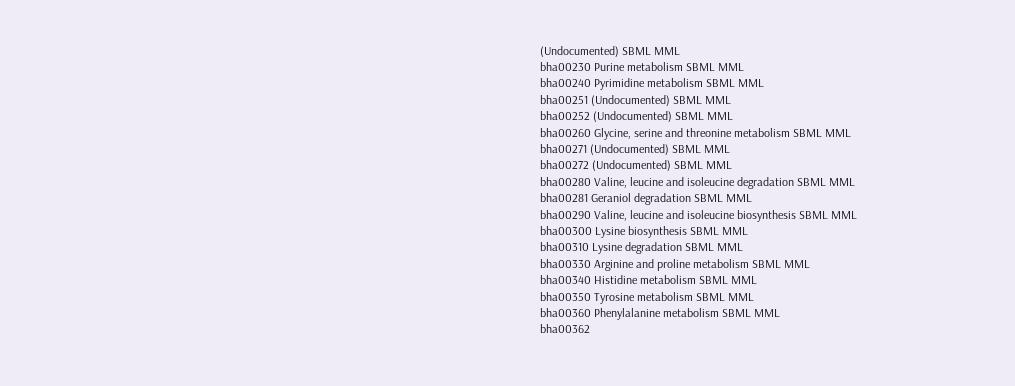(Undocumented) SBML MML
bha00230 Purine metabolism SBML MML
bha00240 Pyrimidine metabolism SBML MML
bha00251 (Undocumented) SBML MML
bha00252 (Undocumented) SBML MML
bha00260 Glycine, serine and threonine metabolism SBML MML
bha00271 (Undocumented) SBML MML
bha00272 (Undocumented) SBML MML
bha00280 Valine, leucine and isoleucine degradation SBML MML
bha00281 Geraniol degradation SBML MML
bha00290 Valine, leucine and isoleucine biosynthesis SBML MML
bha00300 Lysine biosynthesis SBML MML
bha00310 Lysine degradation SBML MML
bha00330 Arginine and proline metabolism SBML MML
bha00340 Histidine metabolism SBML MML
bha00350 Tyrosine metabolism SBML MML
bha00360 Phenylalanine metabolism SBML MML
bha00362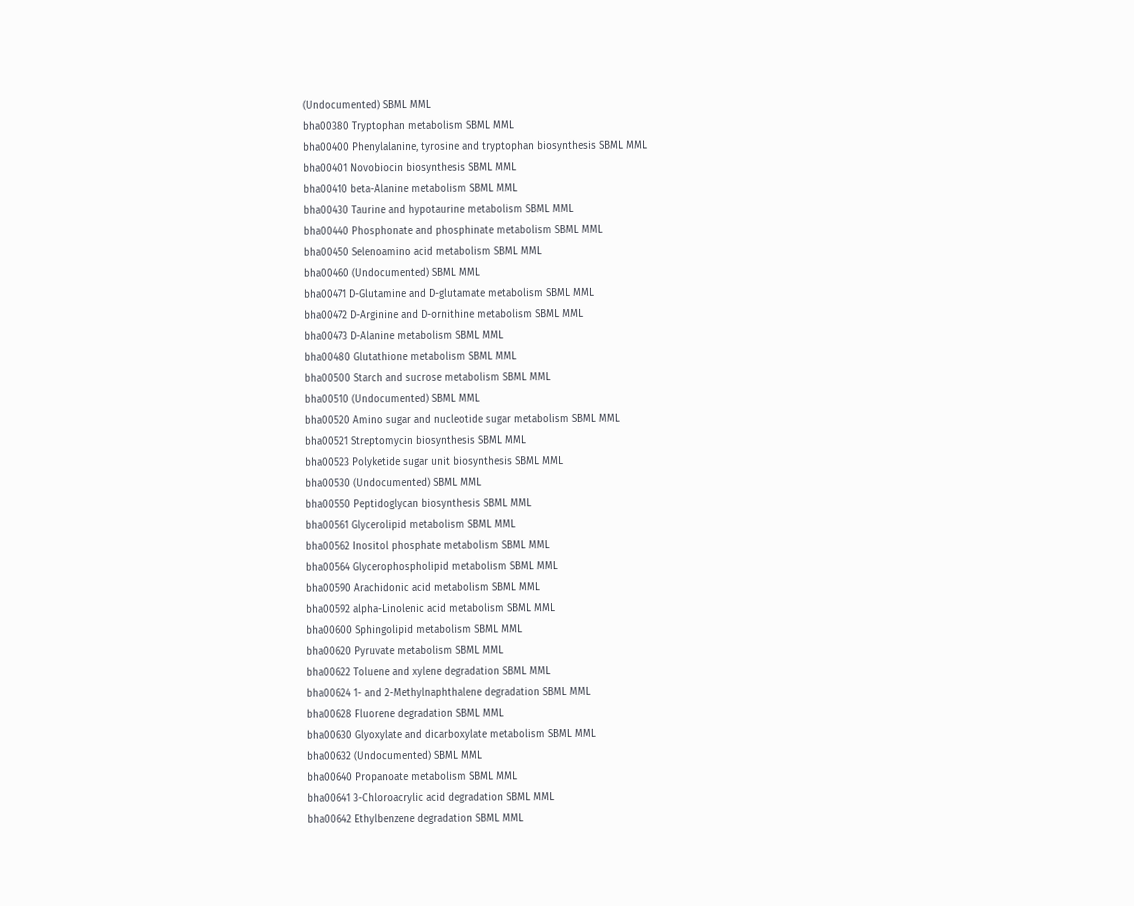(Undocumented) SBML MML
bha00380 Tryptophan metabolism SBML MML
bha00400 Phenylalanine, tyrosine and tryptophan biosynthesis SBML MML
bha00401 Novobiocin biosynthesis SBML MML
bha00410 beta-Alanine metabolism SBML MML
bha00430 Taurine and hypotaurine metabolism SBML MML
bha00440 Phosphonate and phosphinate metabolism SBML MML
bha00450 Selenoamino acid metabolism SBML MML
bha00460 (Undocumented) SBML MML
bha00471 D-Glutamine and D-glutamate metabolism SBML MML
bha00472 D-Arginine and D-ornithine metabolism SBML MML
bha00473 D-Alanine metabolism SBML MML
bha00480 Glutathione metabolism SBML MML
bha00500 Starch and sucrose metabolism SBML MML
bha00510 (Undocumented) SBML MML
bha00520 Amino sugar and nucleotide sugar metabolism SBML MML
bha00521 Streptomycin biosynthesis SBML MML
bha00523 Polyketide sugar unit biosynthesis SBML MML
bha00530 (Undocumented) SBML MML
bha00550 Peptidoglycan biosynthesis SBML MML
bha00561 Glycerolipid metabolism SBML MML
bha00562 Inositol phosphate metabolism SBML MML
bha00564 Glycerophospholipid metabolism SBML MML
bha00590 Arachidonic acid metabolism SBML MML
bha00592 alpha-Linolenic acid metabolism SBML MML
bha00600 Sphingolipid metabolism SBML MML
bha00620 Pyruvate metabolism SBML MML
bha00622 Toluene and xylene degradation SBML MML
bha00624 1- and 2-Methylnaphthalene degradation SBML MML
bha00628 Fluorene degradation SBML MML
bha00630 Glyoxylate and dicarboxylate metabolism SBML MML
bha00632 (Undocumented) SBML MML
bha00640 Propanoate metabolism SBML MML
bha00641 3-Chloroacrylic acid degradation SBML MML
bha00642 Ethylbenzene degradation SBML MML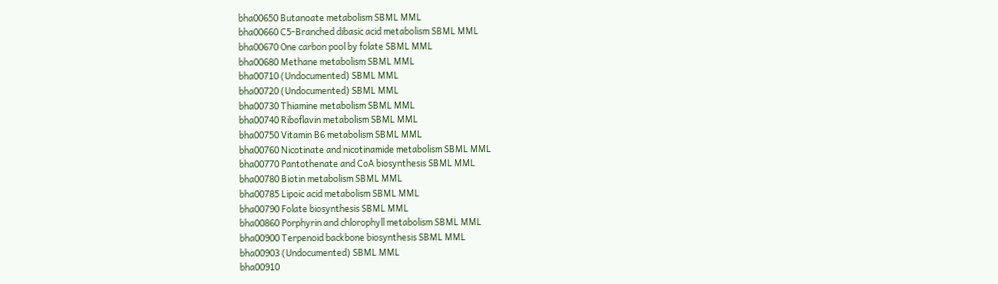bha00650 Butanoate metabolism SBML MML
bha00660 C5-Branched dibasic acid metabolism SBML MML
bha00670 One carbon pool by folate SBML MML
bha00680 Methane metabolism SBML MML
bha00710 (Undocumented) SBML MML
bha00720 (Undocumented) SBML MML
bha00730 Thiamine metabolism SBML MML
bha00740 Riboflavin metabolism SBML MML
bha00750 Vitamin B6 metabolism SBML MML
bha00760 Nicotinate and nicotinamide metabolism SBML MML
bha00770 Pantothenate and CoA biosynthesis SBML MML
bha00780 Biotin metabolism SBML MML
bha00785 Lipoic acid metabolism SBML MML
bha00790 Folate biosynthesis SBML MML
bha00860 Porphyrin and chlorophyll metabolism SBML MML
bha00900 Terpenoid backbone biosynthesis SBML MML
bha00903 (Undocumented) SBML MML
bha00910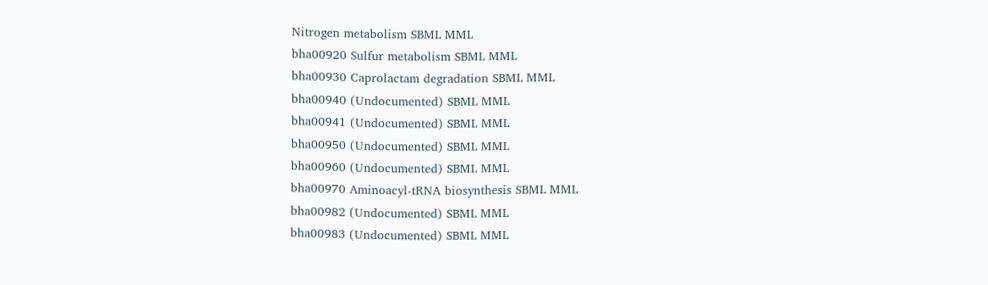Nitrogen metabolism SBML MML
bha00920 Sulfur metabolism SBML MML
bha00930 Caprolactam degradation SBML MML
bha00940 (Undocumented) SBML MML
bha00941 (Undocumented) SBML MML
bha00950 (Undocumented) SBML MML
bha00960 (Undocumented) SBML MML
bha00970 Aminoacyl-tRNA biosynthesis SBML MML
bha00982 (Undocumented) SBML MML
bha00983 (Undocumented) SBML MML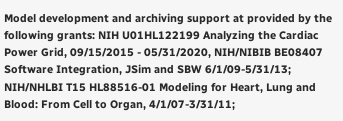Model development and archiving support at provided by the following grants: NIH U01HL122199 Analyzing the Cardiac Power Grid, 09/15/2015 - 05/31/2020, NIH/NIBIB BE08407 Software Integration, JSim and SBW 6/1/09-5/31/13; NIH/NHLBI T15 HL88516-01 Modeling for Heart, Lung and Blood: From Cell to Organ, 4/1/07-3/31/11;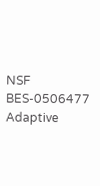NSF BES-0506477 Adaptive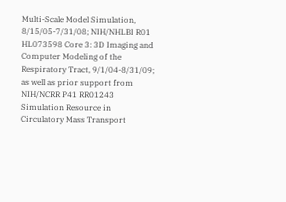Multi-Scale Model Simulation, 8/15/05-7/31/08; NIH/NHLBI R01 HL073598 Core 3: 3D Imaging and Computer Modeling of the Respiratory Tract, 9/1/04-8/31/09; as well as prior support from NIH/NCRR P41 RR01243 Simulation Resource in Circulatory Mass Transport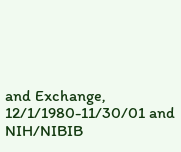and Exchange, 12/1/1980-11/30/01 and NIH/NIBIB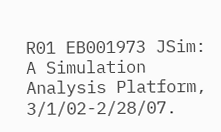R01 EB001973 JSim: A Simulation Analysis Platform, 3/1/02-2/28/07.